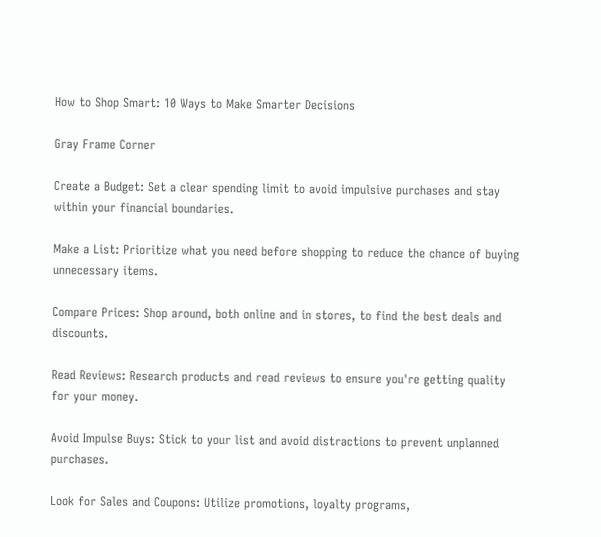How to Shop Smart: 10 Ways to Make Smarter Decisions

Gray Frame Corner

Create a Budget: Set a clear spending limit to avoid impulsive purchases and stay within your financial boundaries.

Make a List: Prioritize what you need before shopping to reduce the chance of buying unnecessary items.

Compare Prices: Shop around, both online and in stores, to find the best deals and discounts.

Read Reviews: Research products and read reviews to ensure you're getting quality for your money.

Avoid Impulse Buys: Stick to your list and avoid distractions to prevent unplanned purchases.

Look for Sales and Coupons: Utilize promotions, loyalty programs,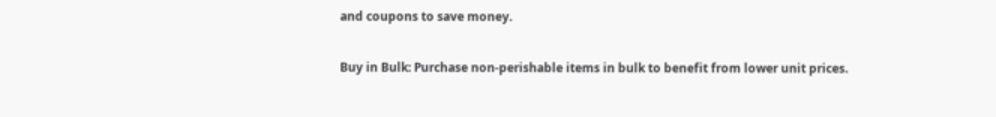and coupons to save money.

Buy in Bulk: Purchase non-perishable items in bulk to benefit from lower unit prices.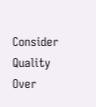Consider Quality Over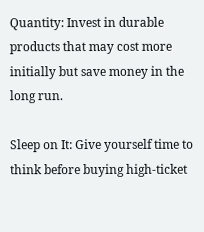Quantity: Invest in durable products that may cost more initially but save money in the long run.

Sleep on It: Give yourself time to think before buying high-ticket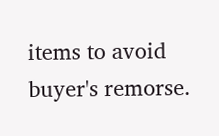items to avoid buyer's remorse.